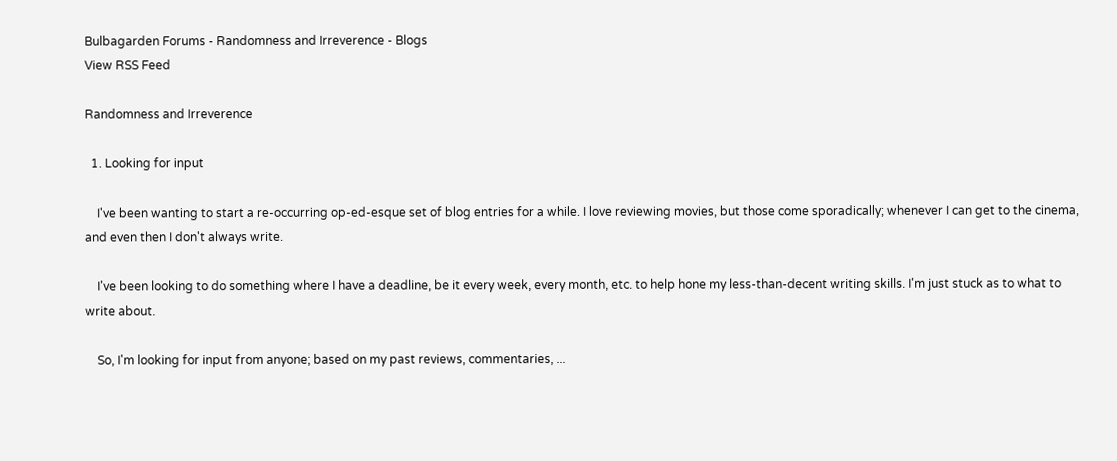Bulbagarden Forums - Randomness and Irreverence - Blogs
View RSS Feed

Randomness and Irreverence

  1. Looking for input

    I've been wanting to start a re-occurring op-ed-esque set of blog entries for a while. I love reviewing movies, but those come sporadically; whenever I can get to the cinema, and even then I don't always write.

    I've been looking to do something where I have a deadline, be it every week, every month, etc. to help hone my less-than-decent writing skills. I'm just stuck as to what to write about.

    So, I'm looking for input from anyone; based on my past reviews, commentaries, ...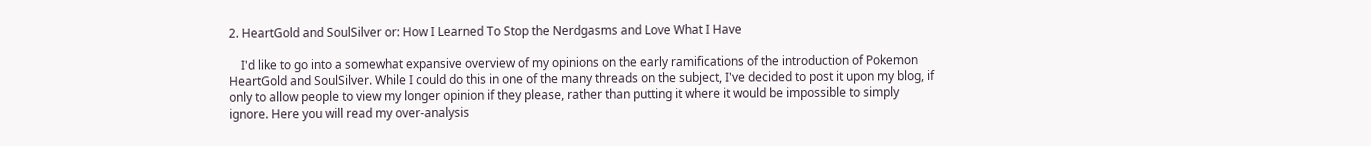2. HeartGold and SoulSilver or: How I Learned To Stop the Nerdgasms and Love What I Have

    I'd like to go into a somewhat expansive overview of my opinions on the early ramifications of the introduction of Pokemon HeartGold and SoulSilver. While I could do this in one of the many threads on the subject, I've decided to post it upon my blog, if only to allow people to view my longer opinion if they please, rather than putting it where it would be impossible to simply ignore. Here you will read my over-analysis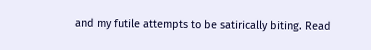and my futile attempts to be satirically biting. Read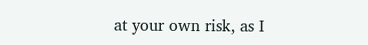at your own risk, as I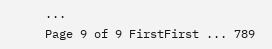...
Page 9 of 9 FirstFirst ... 789